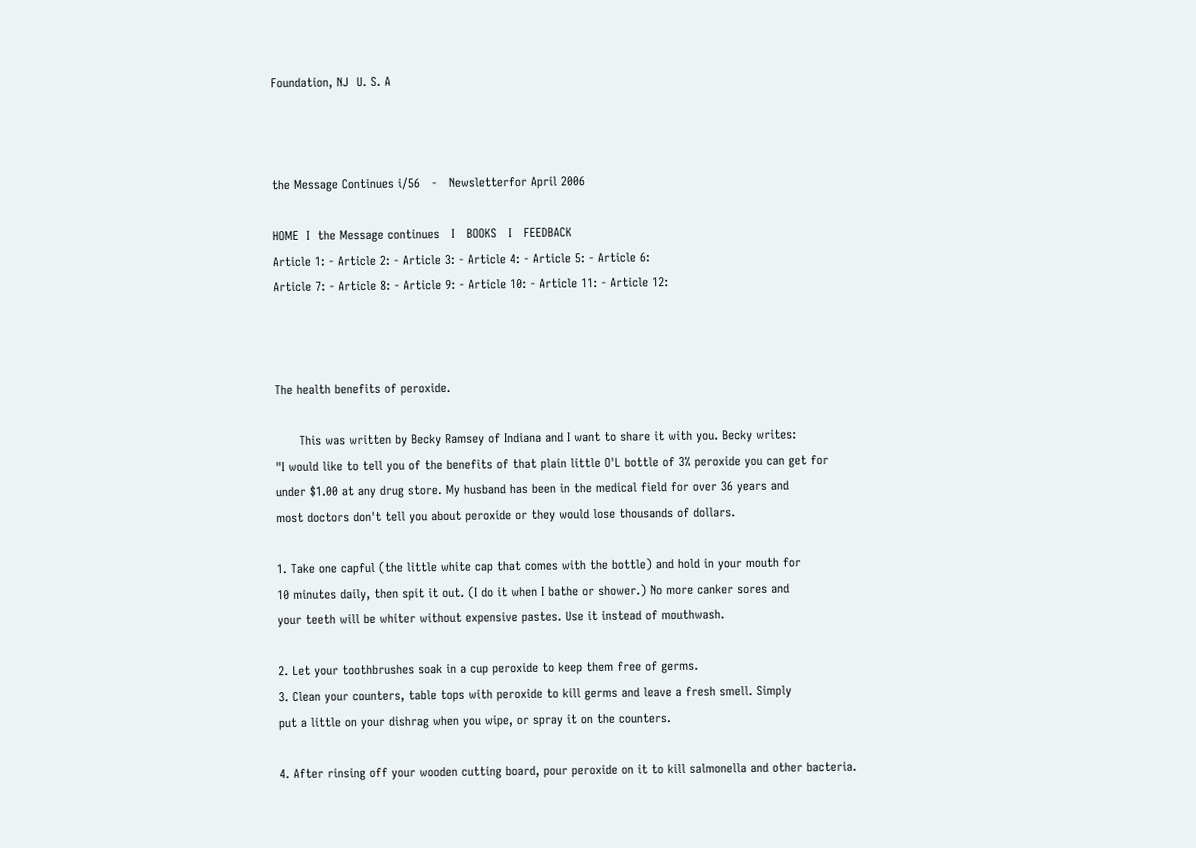Foundation, NJ  U. S. A



the Message Continues i/56   -   Newsletterfor April 2006

HOME  I  the Message continues   I   BOOKS   I   FEEDBACK
Article 1: - Article 2: - Article 3: - Article 4: - Article 5: - Article 6:
Article 7: - Article 8: - Article 9: - Article 10: - Article 11: - Article 12:



The health benefits of peroxide.

      This was written by Becky Ramsey of Indiana and I want to share it with you. Becky writes:
"I would like to tell you of the benefits of that plain little O'L bottle of 3% peroxide you can get for
under $1.00 at any drug store. My husband has been in the medical field for over 36 years and
most doctors don't tell you about peroxide or they would lose thousands of dollars.

1. Take one capful (the little white cap that comes with the bottle) and hold in your mouth for
10 minutes daily, then spit it out. (I do it when I bathe or shower.) No more canker sores and
your teeth will be whiter without expensive pastes. Use it instead of mouthwash.

2. Let your toothbrushes soak in a cup peroxide to keep them free of germs.
3. Clean your counters, table tops with peroxide to kill germs and leave a fresh smell. Simply
put a little on your dishrag when you wipe, or spray it on the counters.

4. After rinsing off your wooden cutting board, pour peroxide on it to kill salmonella and other bacteria.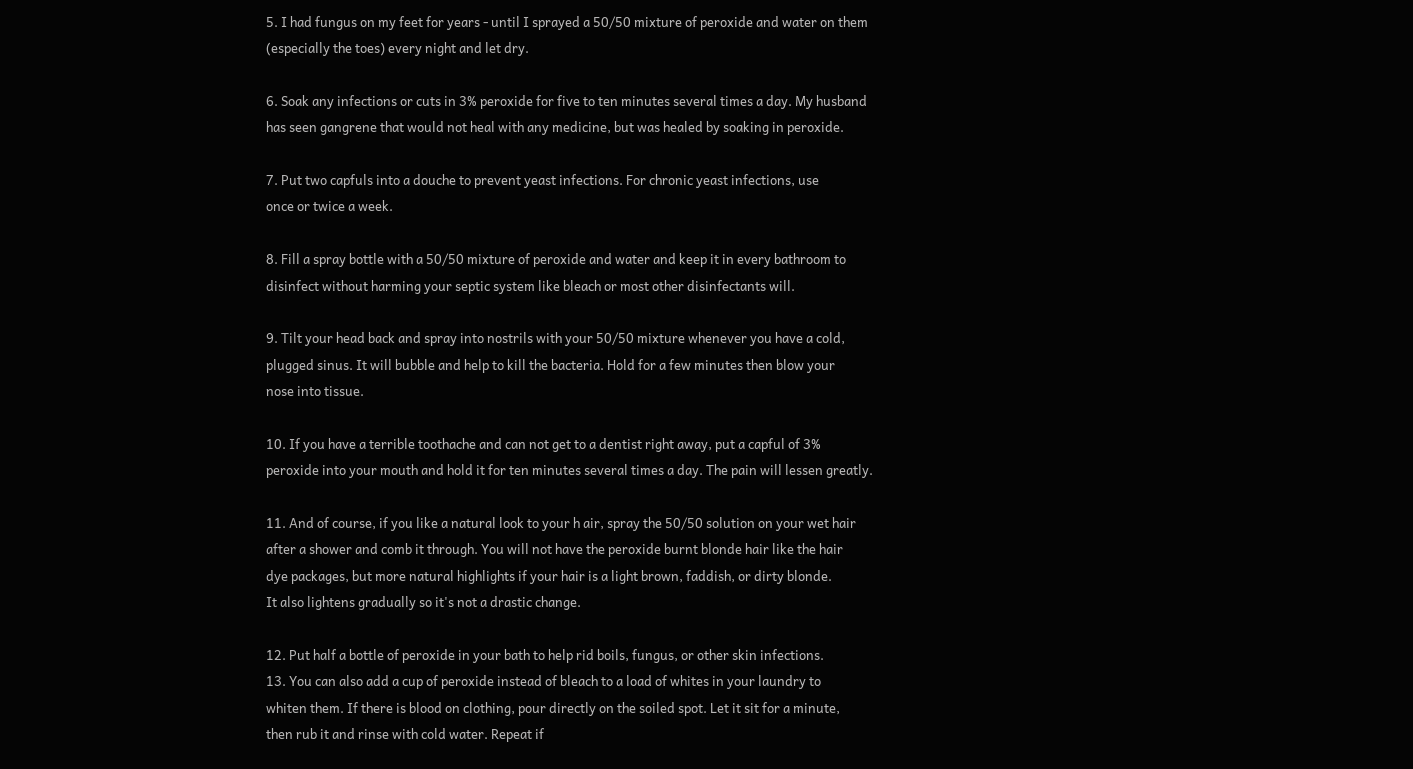5. I had fungus on my feet for years - until I sprayed a 50/50 mixture of peroxide and water on them
(especially the toes) every night and let dry.

6. Soak any infections or cuts in 3% peroxide for five to ten minutes several times a day. My husband
has seen gangrene that would not heal with any medicine, but was healed by soaking in peroxide.

7. Put two capfuls into a douche to prevent yeast infections. For chronic yeast infections, use
once or twice a week.

8. Fill a spray bottle with a 50/50 mixture of peroxide and water and keep it in every bathroom to
disinfect without harming your septic system like bleach or most other disinfectants will.

9. Tilt your head back and spray into nostrils with your 50/50 mixture whenever you have a cold,
plugged sinus. It will bubble and help to kill the bacteria. Hold for a few minutes then blow your
nose into tissue.

10. If you have a terrible toothache and can not get to a dentist right away, put a capful of 3%
peroxide into your mouth and hold it for ten minutes several times a day. The pain will lessen greatly.

11. And of course, if you like a natural look to your h air, spray the 50/50 solution on your wet hair
after a shower and comb it through. You will not have the peroxide burnt blonde hair like the hair
dye packages, but more natural highlights if your hair is a light brown, faddish, or dirty blonde.
It also lightens gradually so it's not a drastic change.

12. Put half a bottle of peroxide in your bath to help rid boils, fungus, or other skin infections.
13. You can also add a cup of peroxide instead of bleach to a load of whites in your laundry to
whiten them. If there is blood on clothing, pour directly on the soiled spot. Let it sit for a minute,
then rub it and rinse with cold water. Repeat if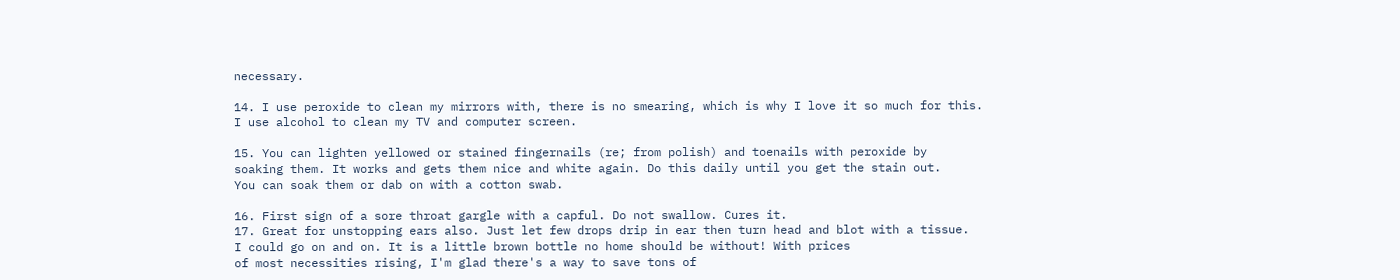necessary.

14. I use peroxide to clean my mirrors with, there is no smearing, which is why I love it so much for this.
I use alcohol to clean my TV and computer screen.

15. You can lighten yellowed or stained fingernails (re; from polish) and toenails with peroxide by
soaking them. It works and gets them nice and white again. Do this daily until you get the stain out.
You can soak them or dab on with a cotton swab.

16. First sign of a sore throat gargle with a capful. Do not swallow. Cures it.
17. Great for unstopping ears also. Just let few drops drip in ear then turn head and blot with a tissue.
I could go on and on. It is a little brown bottle no home should be without! With prices
of most necessities rising, I'm glad there's a way to save tons of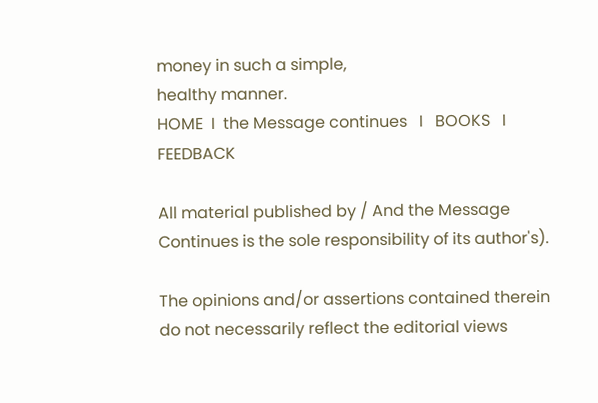money in such a simple,
healthy manner.
HOME  I  the Message continues   I   BOOKS   I   FEEDBACK

All material published by / And the Message Continues is the sole responsibility of its author's).

The opinions and/or assertions contained therein do not necessarily reflect the editorial views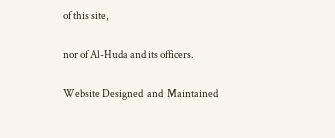of this site,

nor of Al-Huda and its officers.

Website Designed  and  Maintained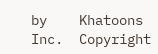by    Khatoons Inc.  Copyright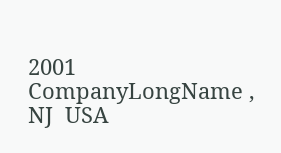2001  CompanyLongName , NJ  USA